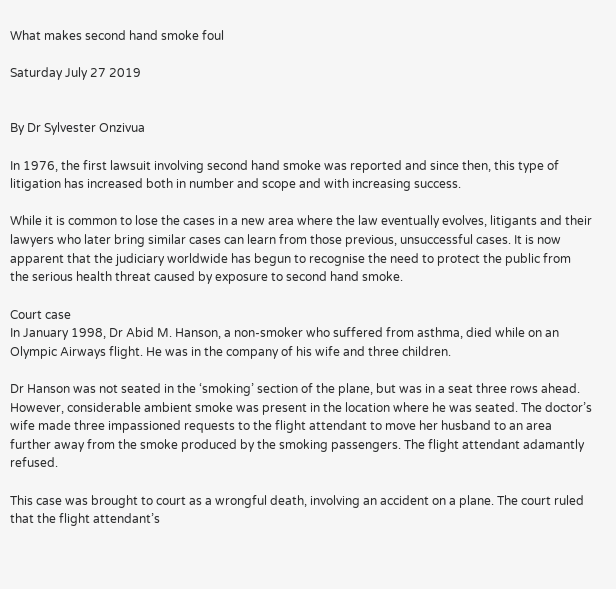What makes second hand smoke foul

Saturday July 27 2019


By Dr Sylvester Onzivua

In 1976, the first lawsuit involving second hand smoke was reported and since then, this type of litigation has increased both in number and scope and with increasing success.

While it is common to lose the cases in a new area where the law eventually evolves, litigants and their lawyers who later bring similar cases can learn from those previous, unsuccessful cases. It is now apparent that the judiciary worldwide has begun to recognise the need to protect the public from the serious health threat caused by exposure to second hand smoke.

Court case
In January 1998, Dr Abid M. Hanson, a non-smoker who suffered from asthma, died while on an Olympic Airways flight. He was in the company of his wife and three children.

Dr Hanson was not seated in the ‘smoking’ section of the plane, but was in a seat three rows ahead. However, considerable ambient smoke was present in the location where he was seated. The doctor’s wife made three impassioned requests to the flight attendant to move her husband to an area further away from the smoke produced by the smoking passengers. The flight attendant adamantly refused.

This case was brought to court as a wrongful death, involving an accident on a plane. The court ruled that the flight attendant’s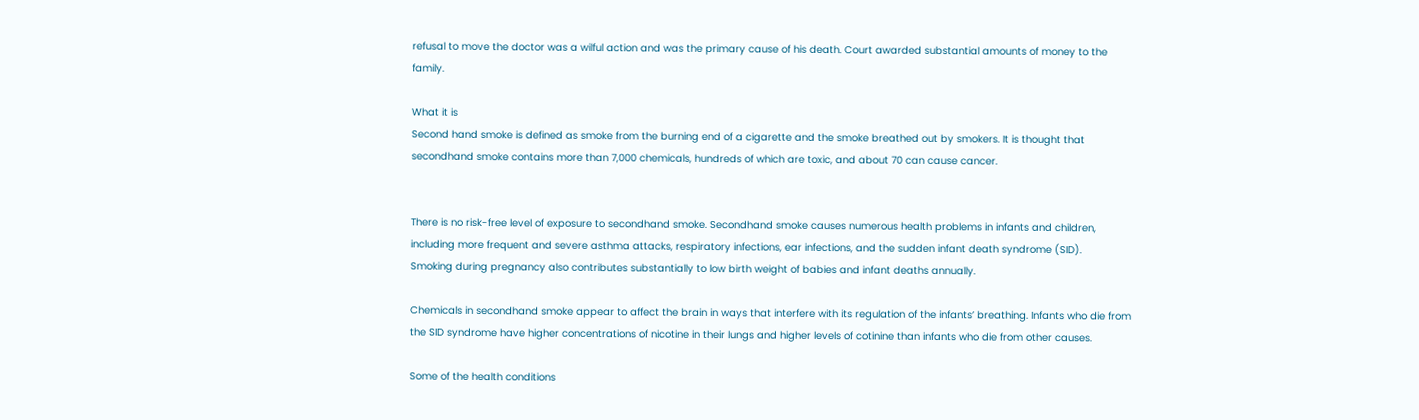refusal to move the doctor was a wilful action and was the primary cause of his death. Court awarded substantial amounts of money to the family.

What it is
Second hand smoke is defined as smoke from the burning end of a cigarette and the smoke breathed out by smokers. It is thought that secondhand smoke contains more than 7,000 chemicals, hundreds of which are toxic, and about 70 can cause cancer.


There is no risk-free level of exposure to secondhand smoke. Secondhand smoke causes numerous health problems in infants and children, including more frequent and severe asthma attacks, respiratory infections, ear infections, and the sudden infant death syndrome (SID).
Smoking during pregnancy also contributes substantially to low birth weight of babies and infant deaths annually.

Chemicals in secondhand smoke appear to affect the brain in ways that interfere with its regulation of the infants’ breathing. Infants who die from the SID syndrome have higher concentrations of nicotine in their lungs and higher levels of cotinine than infants who die from other causes.

Some of the health conditions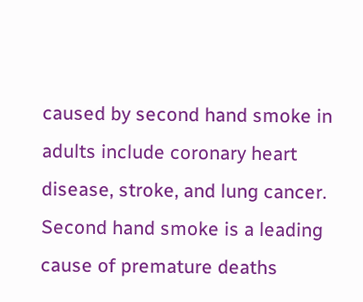caused by second hand smoke in adults include coronary heart disease, stroke, and lung cancer. Second hand smoke is a leading cause of premature deaths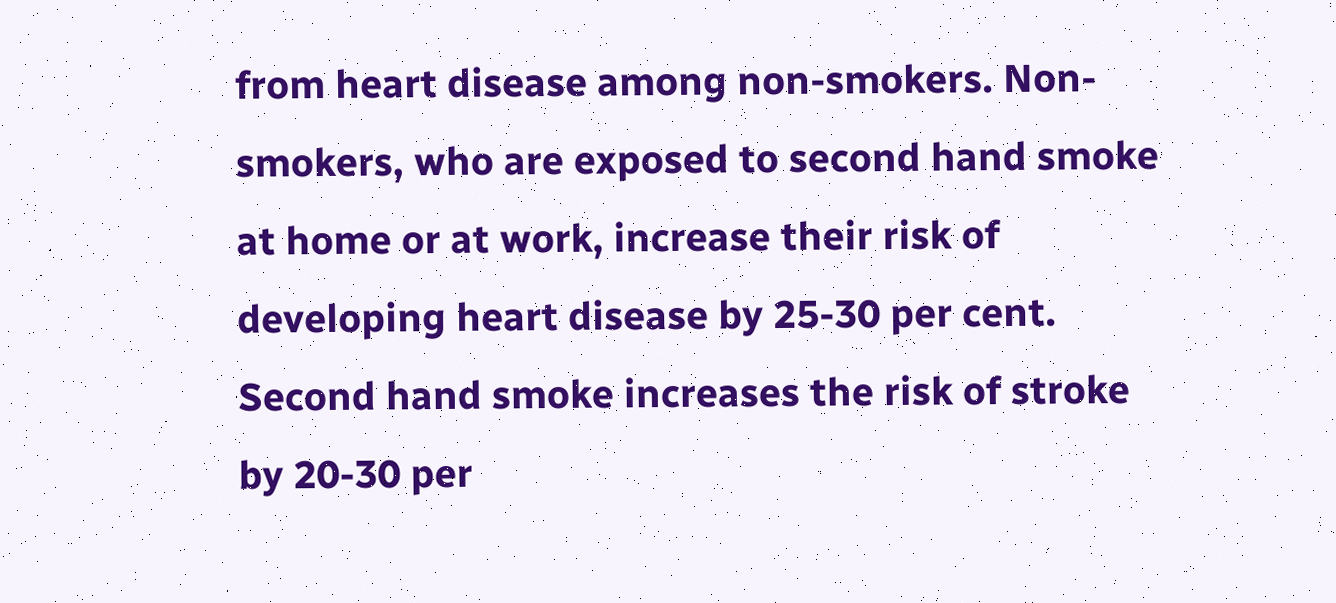from heart disease among non-smokers. Non-smokers, who are exposed to second hand smoke at home or at work, increase their risk of developing heart disease by 25-30 per cent.
Second hand smoke increases the risk of stroke by 20-30 per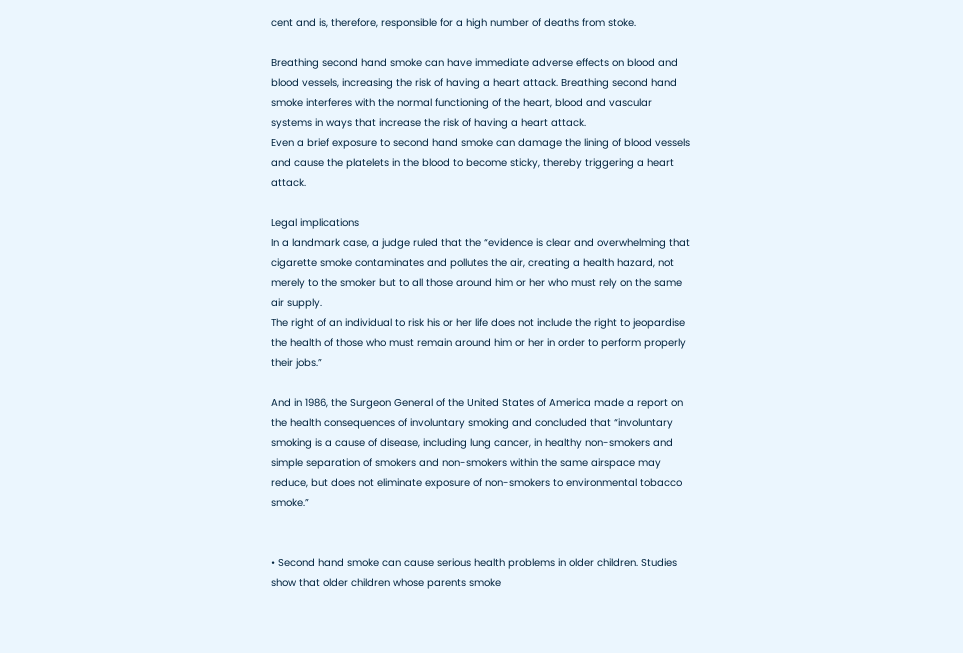cent and is, therefore, responsible for a high number of deaths from stoke.

Breathing second hand smoke can have immediate adverse effects on blood and blood vessels, increasing the risk of having a heart attack. Breathing second hand smoke interferes with the normal functioning of the heart, blood and vascular systems in ways that increase the risk of having a heart attack.
Even a brief exposure to second hand smoke can damage the lining of blood vessels and cause the platelets in the blood to become sticky, thereby triggering a heart attack.

Legal implications
In a landmark case, a judge ruled that the “evidence is clear and overwhelming that cigarette smoke contaminates and pollutes the air, creating a health hazard, not merely to the smoker but to all those around him or her who must rely on the same air supply.
The right of an individual to risk his or her life does not include the right to jeopardise the health of those who must remain around him or her in order to perform properly their jobs.”

And in 1986, the Surgeon General of the United States of America made a report on the health consequences of involuntary smoking and concluded that “involuntary smoking is a cause of disease, including lung cancer, in healthy non-smokers and simple separation of smokers and non-smokers within the same airspace may reduce, but does not eliminate exposure of non-smokers to environmental tobacco smoke.”


• Second hand smoke can cause serious health problems in older children. Studies show that older children whose parents smoke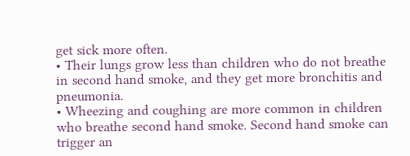get sick more often.
• Their lungs grow less than children who do not breathe in second hand smoke, and they get more bronchitis and pneumonia.
• Wheezing and coughing are more common in children who breathe second hand smoke. Second hand smoke can trigger an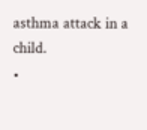asthma attack in a child.
•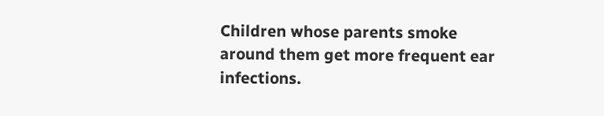Children whose parents smoke around them get more frequent ear infections.